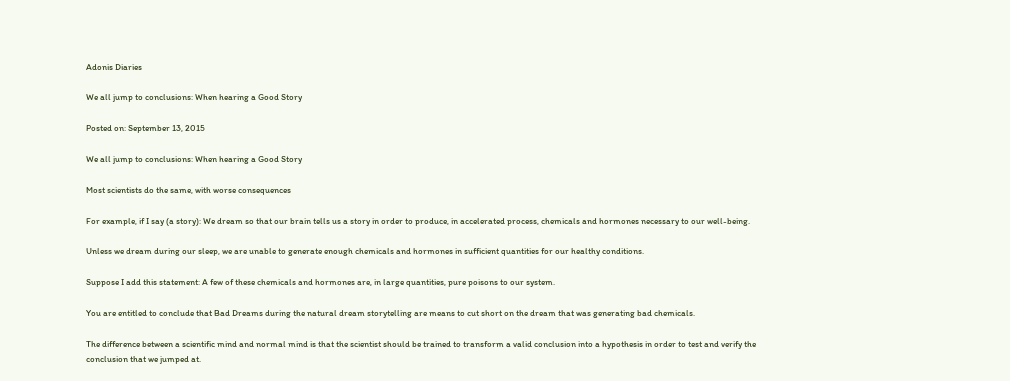Adonis Diaries

We all jump to conclusions: When hearing a Good Story

Posted on: September 13, 2015

We all jump to conclusions: When hearing a Good Story

Most scientists do the same, with worse consequences

For example, if I say (a story): We dream so that our brain tells us a story in order to produce, in accelerated process, chemicals and hormones necessary to our well-being.

Unless we dream during our sleep, we are unable to generate enough chemicals and hormones in sufficient quantities for our healthy conditions.

Suppose I add this statement: A few of these chemicals and hormones are, in large quantities, pure poisons to our system.

You are entitled to conclude that Bad Dreams during the natural dream storytelling are means to cut short on the dream that was generating bad chemicals.

The difference between a scientific mind and normal mind is that the scientist should be trained to transform a valid conclusion into a hypothesis in order to test and verify the conclusion that we jumped at.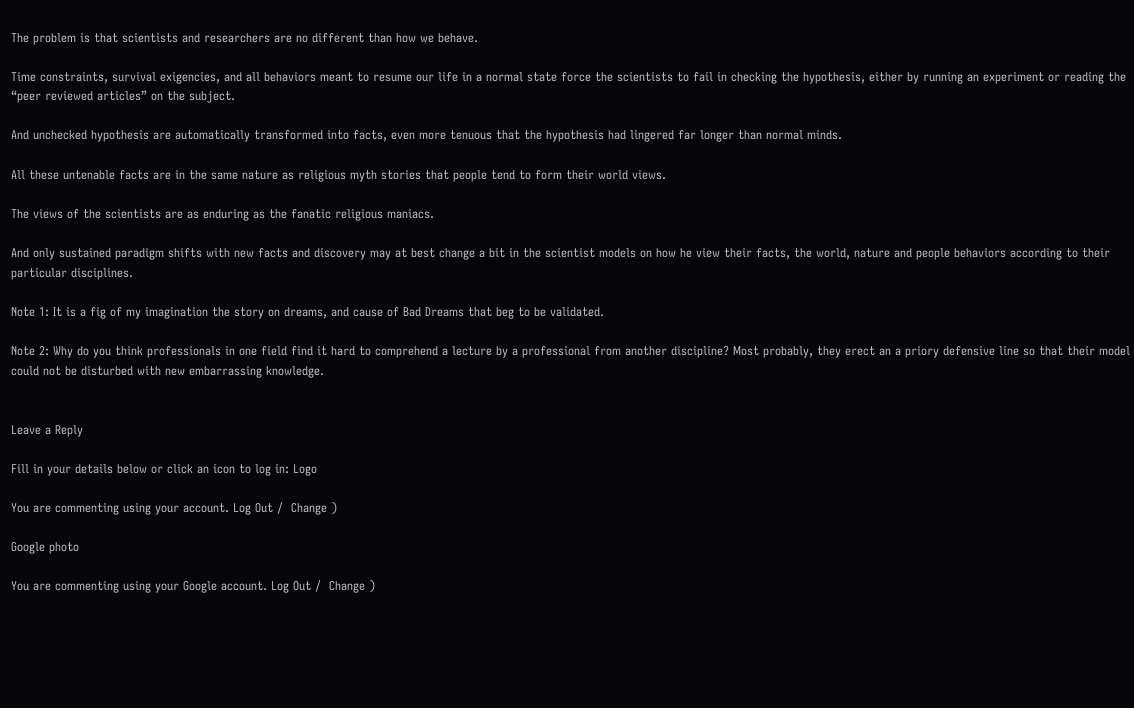The problem is that scientists and researchers are no different than how we behave.

Time constraints, survival exigencies, and all behaviors meant to resume our life in a normal state force the scientists to fail in checking the hypothesis, either by running an experiment or reading the “peer reviewed articles” on the subject.

And unchecked hypothesis are automatically transformed into facts, even more tenuous that the hypothesis had lingered far longer than normal minds.

All these untenable facts are in the same nature as religious myth stories that people tend to form their world views.

The views of the scientists are as enduring as the fanatic religious maniacs.

And only sustained paradigm shifts with new facts and discovery may at best change a bit in the scientist models on how he view their facts, the world, nature and people behaviors according to their particular disciplines.

Note 1: It is a fig of my imagination the story on dreams, and cause of Bad Dreams that beg to be validated.

Note 2: Why do you think professionals in one field find it hard to comprehend a lecture by a professional from another discipline? Most probably, they erect an a priory defensive line so that their model could not be disturbed with new embarrassing knowledge.


Leave a Reply

Fill in your details below or click an icon to log in: Logo

You are commenting using your account. Log Out /  Change )

Google photo

You are commenting using your Google account. Log Out /  Change )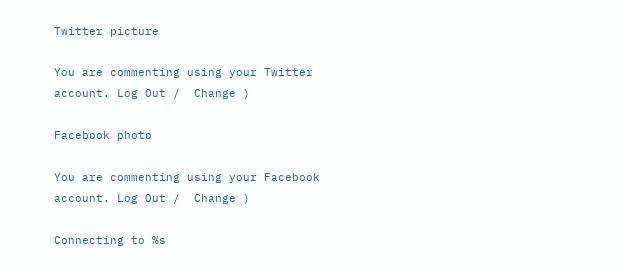Twitter picture

You are commenting using your Twitter account. Log Out /  Change )

Facebook photo

You are commenting using your Facebook account. Log Out /  Change )

Connecting to %s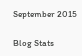September 2015

Blog Stats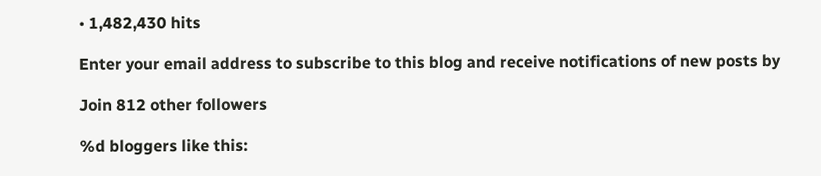• 1,482,430 hits

Enter your email address to subscribe to this blog and receive notifications of new posts by

Join 812 other followers

%d bloggers like this: